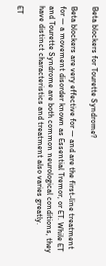Beta blockers for Tourette Syndrome?

Beta blockers are very effective for — and are the first-line treatment for — a movement disorder known as Essential Tremor, or ET. While ET and Tourette Syndrome are both common neurological conditions, they have distinct characteristics and treatment also varies greatly.

ET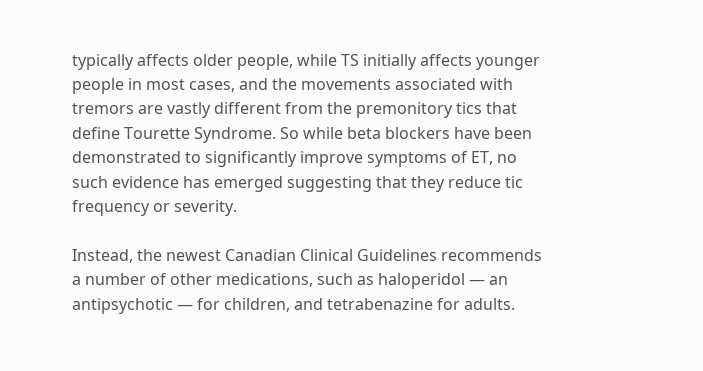typically affects older people, while TS initially affects younger people in most cases, and the movements associated with tremors are vastly different from the premonitory tics that define Tourette Syndrome. So while beta blockers have been demonstrated to significantly improve symptoms of ET, no such evidence has emerged suggesting that they reduce tic frequency or severity.

Instead, the newest Canadian Clinical Guidelines recommends a number of other medications, such as haloperidol — an antipsychotic — for children, and tetrabenazine for adults.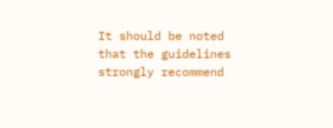It should be noted that the guidelines strongly recommend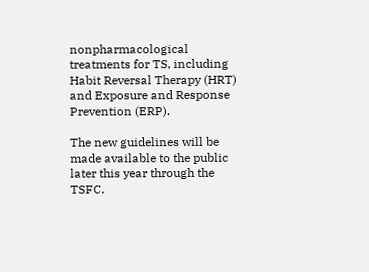nonpharmacological treatments for TS, including Habit Reversal Therapy (HRT) and Exposure and Response Prevention (ERP).

The new guidelines will be made available to the public later this year through the TSFC.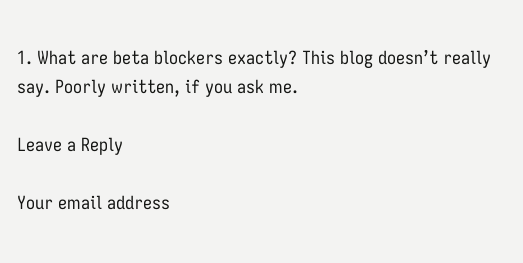1. What are beta blockers exactly? This blog doesn’t really say. Poorly written, if you ask me.

Leave a Reply

Your email address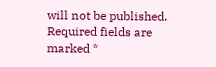will not be published. Required fields are marked *